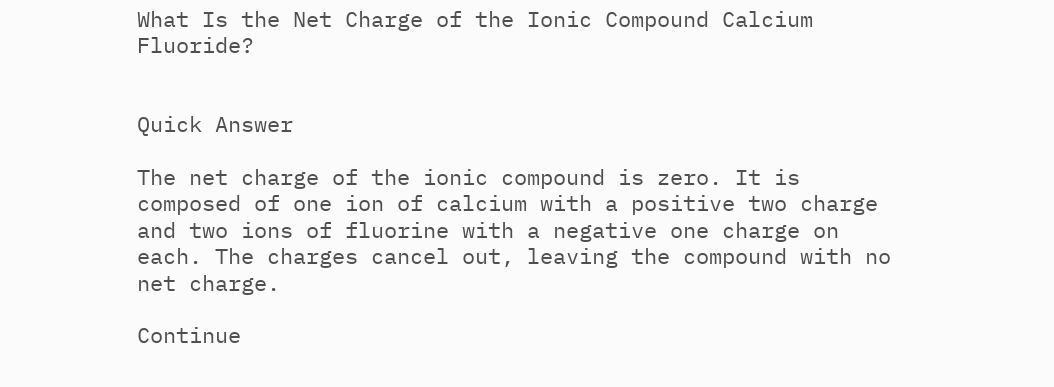What Is the Net Charge of the Ionic Compound Calcium Fluoride?


Quick Answer

The net charge of the ionic compound is zero. It is composed of one ion of calcium with a positive two charge and two ions of fluorine with a negative one charge on each. The charges cancel out, leaving the compound with no net charge.

Continue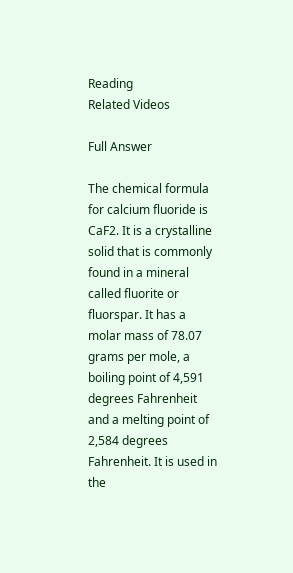Reading
Related Videos

Full Answer

The chemical formula for calcium fluoride is CaF2. It is a crystalline solid that is commonly found in a mineral called fluorite or fluorspar. It has a molar mass of 78.07 grams per mole, a boiling point of 4,591 degrees Fahrenheit and a melting point of 2,584 degrees Fahrenheit. It is used in the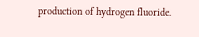production of hydrogen fluoride.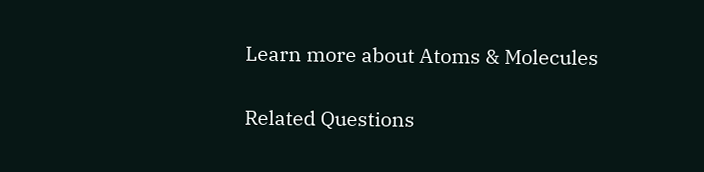Learn more about Atoms & Molecules

Related Questions